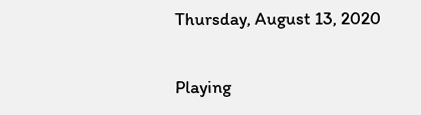Thursday, August 13, 2020

Playing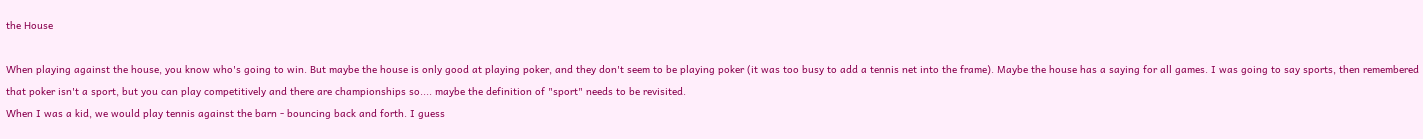the House

When playing against the house, you know who's going to win. But maybe the house is only good at playing poker, and they don't seem to be playing poker (it was too busy to add a tennis net into the frame). Maybe the house has a saying for all games. I was going to say sports, then remembered that poker isn't a sport, but you can play competitively and there are championships so.... maybe the definition of "sport" needs to be revisited.
When I was a kid, we would play tennis against the barn - bouncing back and forth. I guess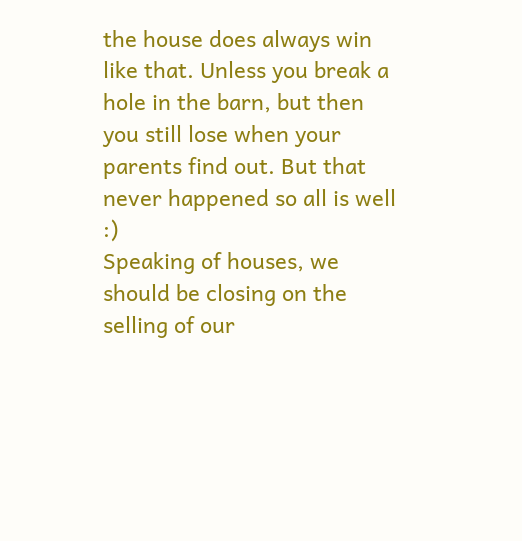the house does always win like that. Unless you break a hole in the barn, but then you still lose when your parents find out. But that never happened so all is well :)
Speaking of houses, we should be closing on the selling of our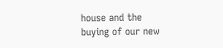house and the buying of our new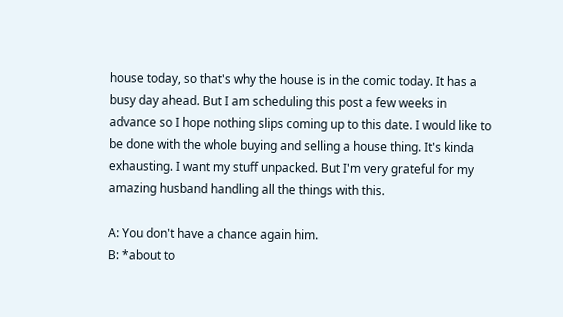house today, so that's why the house is in the comic today. It has a busy day ahead. But I am scheduling this post a few weeks in advance so I hope nothing slips coming up to this date. I would like to be done with the whole buying and selling a house thing. It's kinda exhausting. I want my stuff unpacked. But I'm very grateful for my amazing husband handling all the things with this.

A: You don't have a chance again him.
B: *about to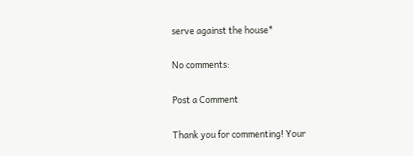serve against the house*

No comments:

Post a Comment

Thank you for commenting! Your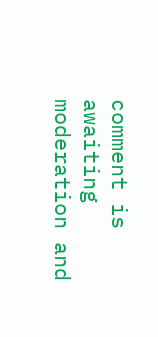comment is awaiting moderation and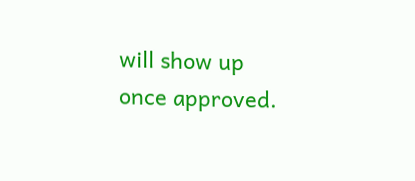will show up once approved.